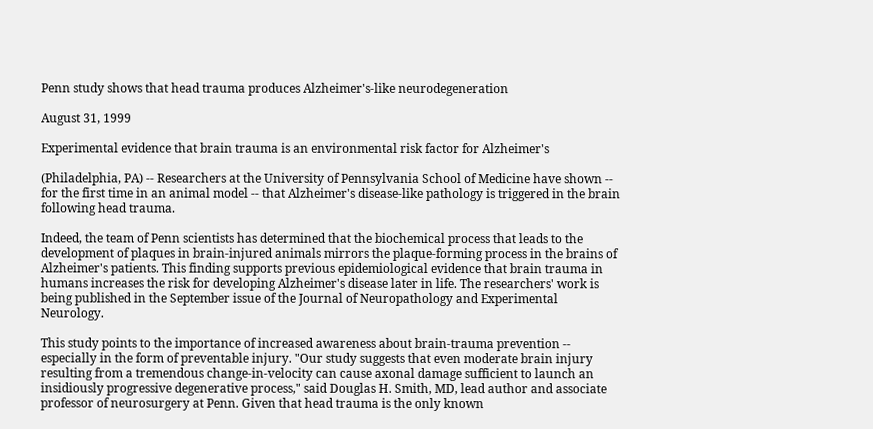Penn study shows that head trauma produces Alzheimer's-like neurodegeneration

August 31, 1999

Experimental evidence that brain trauma is an environmental risk factor for Alzheimer's

(Philadelphia, PA) -- Researchers at the University of Pennsylvania School of Medicine have shown -- for the first time in an animal model -- that Alzheimer's disease-like pathology is triggered in the brain following head trauma.

Indeed, the team of Penn scientists has determined that the biochemical process that leads to the development of plaques in brain-injured animals mirrors the plaque-forming process in the brains of Alzheimer's patients. This finding supports previous epidemiological evidence that brain trauma in humans increases the risk for developing Alzheimer's disease later in life. The researchers' work is being published in the September issue of the Journal of Neuropathology and Experimental Neurology.

This study points to the importance of increased awareness about brain-trauma prevention -- especially in the form of preventable injury. "Our study suggests that even moderate brain injury resulting from a tremendous change-in-velocity can cause axonal damage sufficient to launch an insidiously progressive degenerative process," said Douglas H. Smith, MD, lead author and associate professor of neurosurgery at Penn. Given that head trauma is the only known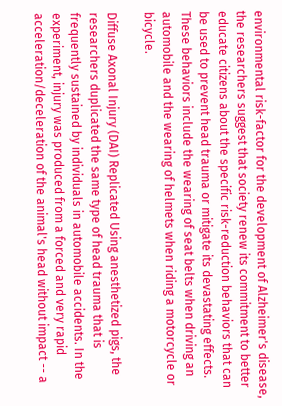environmental risk-factor for the development of Alzheimer's disease, the researchers suggest that society renew its commitment to better educate citizens about the specific risk-reduction behaviors that can be used to prevent head trauma or mitigate its devastating effects. These behaviors include the wearing of seat belts when driving an automobile and the wearing of helmets when riding a motorcycle or bicycle.

Diffuse Axonal Injury (DAI) Replicated Using anesthetized pigs, the researchers duplicated the same type of head trauma that is frequently sustained by individuals in automobile accidents. In the experiment, injury was produced from a forced and very rapid acceleration/deceleration of the animal's head without impact -- a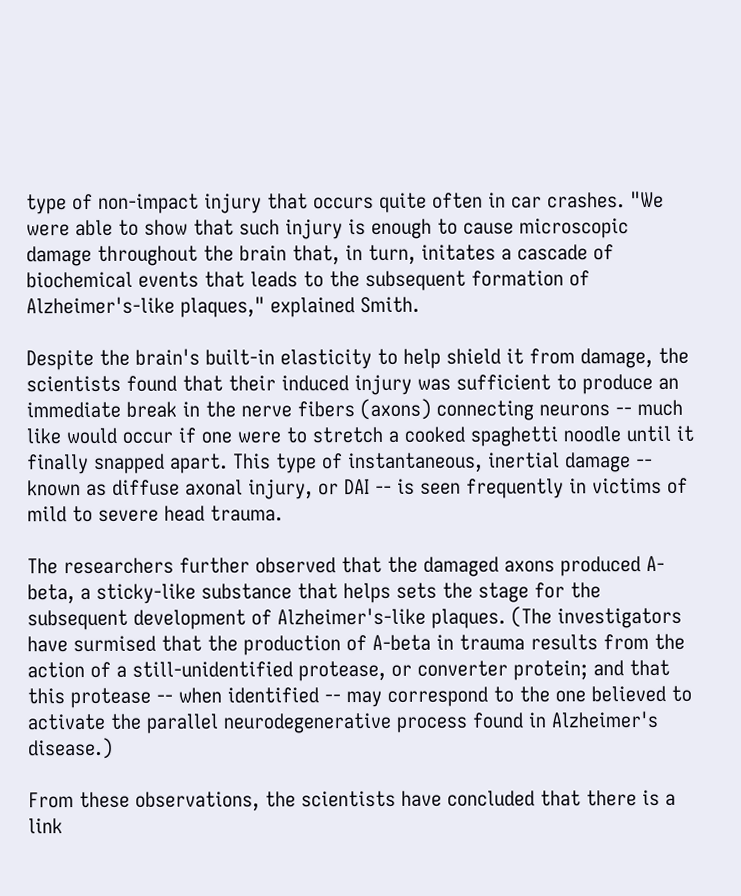type of non-impact injury that occurs quite often in car crashes. "We were able to show that such injury is enough to cause microscopic damage throughout the brain that, in turn, initates a cascade of biochemical events that leads to the subsequent formation of Alzheimer's-like plaques," explained Smith.

Despite the brain's built-in elasticity to help shield it from damage, the scientists found that their induced injury was sufficient to produce an immediate break in the nerve fibers (axons) connecting neurons -- much like would occur if one were to stretch a cooked spaghetti noodle until it finally snapped apart. This type of instantaneous, inertial damage -- known as diffuse axonal injury, or DAI -- is seen frequently in victims of mild to severe head trauma.

The researchers further observed that the damaged axons produced A-beta, a sticky-like substance that helps sets the stage for the subsequent development of Alzheimer's-like plaques. (The investigators have surmised that the production of A-beta in trauma results from the action of a still-unidentified protease, or converter protein; and that this protease -- when identified -- may correspond to the one believed to activate the parallel neurodegenerative process found in Alzheimer's disease.)

From these observations, the scientists have concluded that there is a link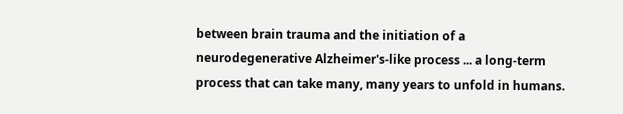between brain trauma and the initiation of a neurodegenerative Alzheimer's-like process ... a long-term process that can take many, many years to unfold in humans.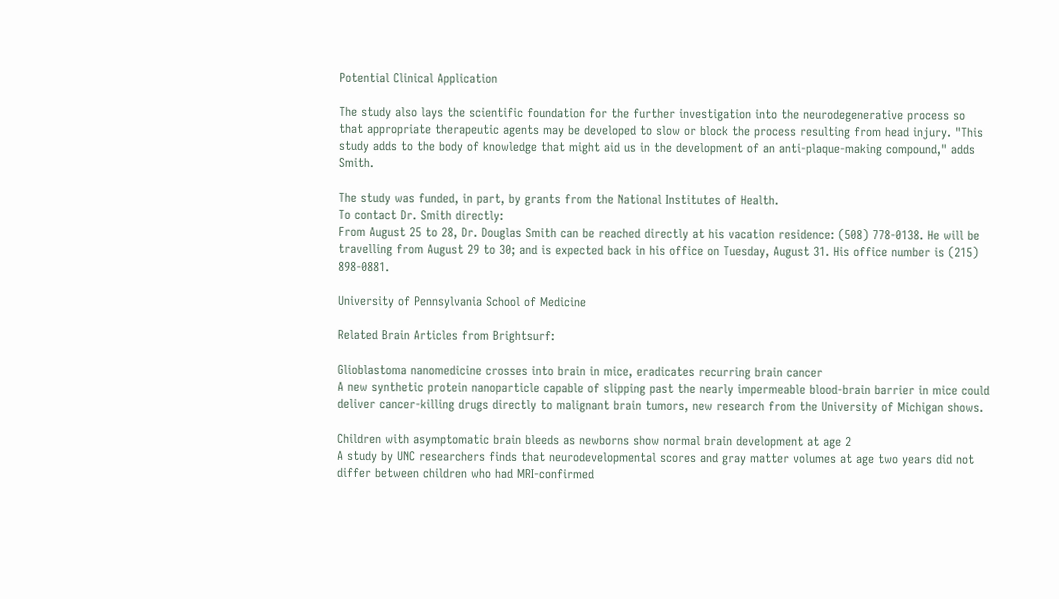Potential Clinical Application

The study also lays the scientific foundation for the further investigation into the neurodegenerative process so that appropriate therapeutic agents may be developed to slow or block the process resulting from head injury. "This study adds to the body of knowledge that might aid us in the development of an anti-plaque-making compound," adds Smith.

The study was funded, in part, by grants from the National Institutes of Health.
To contact Dr. Smith directly:
From August 25 to 28, Dr. Douglas Smith can be reached directly at his vacation residence: (508) 778-0138. He will be travelling from August 29 to 30; and is expected back in his office on Tuesday, August 31. His office number is (215) 898-0881.

University of Pennsylvania School of Medicine

Related Brain Articles from Brightsurf:

Glioblastoma nanomedicine crosses into brain in mice, eradicates recurring brain cancer
A new synthetic protein nanoparticle capable of slipping past the nearly impermeable blood-brain barrier in mice could deliver cancer-killing drugs directly to malignant brain tumors, new research from the University of Michigan shows.

Children with asymptomatic brain bleeds as newborns show normal brain development at age 2
A study by UNC researchers finds that neurodevelopmental scores and gray matter volumes at age two years did not differ between children who had MRI-confirmed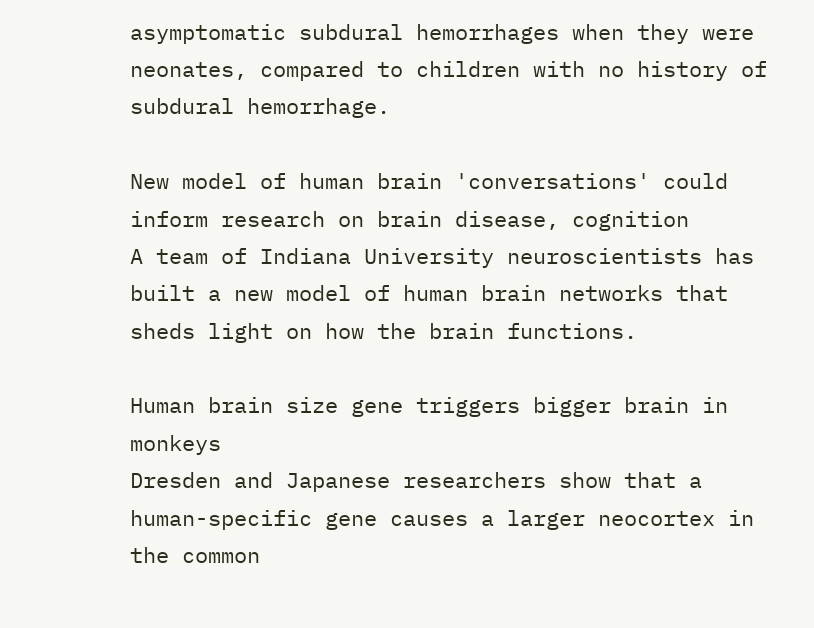asymptomatic subdural hemorrhages when they were neonates, compared to children with no history of subdural hemorrhage.

New model of human brain 'conversations' could inform research on brain disease, cognition
A team of Indiana University neuroscientists has built a new model of human brain networks that sheds light on how the brain functions.

Human brain size gene triggers bigger brain in monkeys
Dresden and Japanese researchers show that a human-specific gene causes a larger neocortex in the common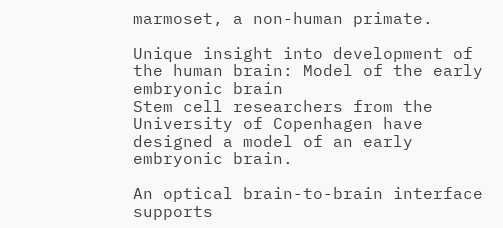marmoset, a non-human primate.

Unique insight into development of the human brain: Model of the early embryonic brain
Stem cell researchers from the University of Copenhagen have designed a model of an early embryonic brain.

An optical brain-to-brain interface supports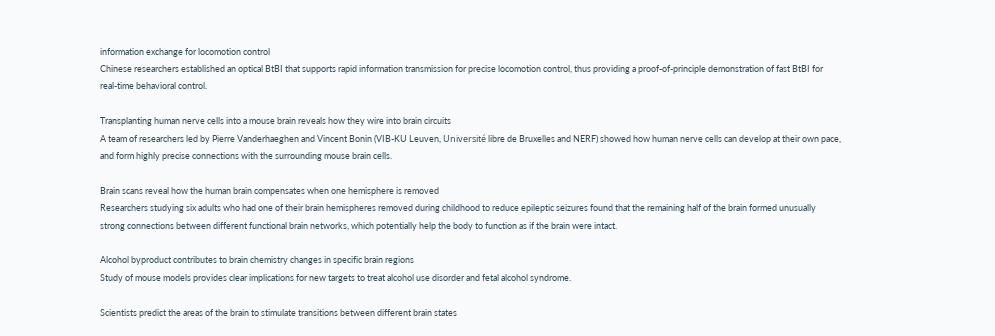information exchange for locomotion control
Chinese researchers established an optical BtBI that supports rapid information transmission for precise locomotion control, thus providing a proof-of-principle demonstration of fast BtBI for real-time behavioral control.

Transplanting human nerve cells into a mouse brain reveals how they wire into brain circuits
A team of researchers led by Pierre Vanderhaeghen and Vincent Bonin (VIB-KU Leuven, Université libre de Bruxelles and NERF) showed how human nerve cells can develop at their own pace, and form highly precise connections with the surrounding mouse brain cells.

Brain scans reveal how the human brain compensates when one hemisphere is removed
Researchers studying six adults who had one of their brain hemispheres removed during childhood to reduce epileptic seizures found that the remaining half of the brain formed unusually strong connections between different functional brain networks, which potentially help the body to function as if the brain were intact.

Alcohol byproduct contributes to brain chemistry changes in specific brain regions
Study of mouse models provides clear implications for new targets to treat alcohol use disorder and fetal alcohol syndrome.

Scientists predict the areas of the brain to stimulate transitions between different brain states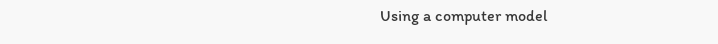Using a computer model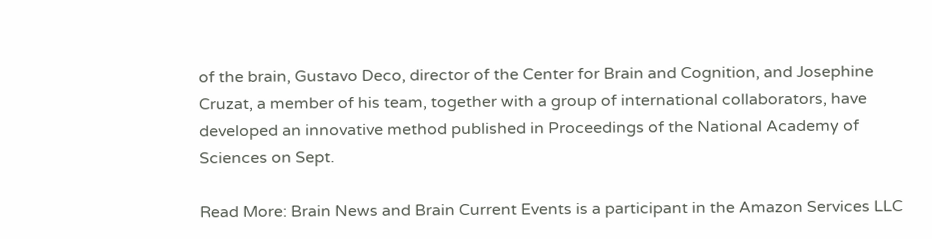of the brain, Gustavo Deco, director of the Center for Brain and Cognition, and Josephine Cruzat, a member of his team, together with a group of international collaborators, have developed an innovative method published in Proceedings of the National Academy of Sciences on Sept.

Read More: Brain News and Brain Current Events is a participant in the Amazon Services LLC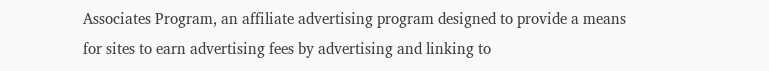Associates Program, an affiliate advertising program designed to provide a means for sites to earn advertising fees by advertising and linking to